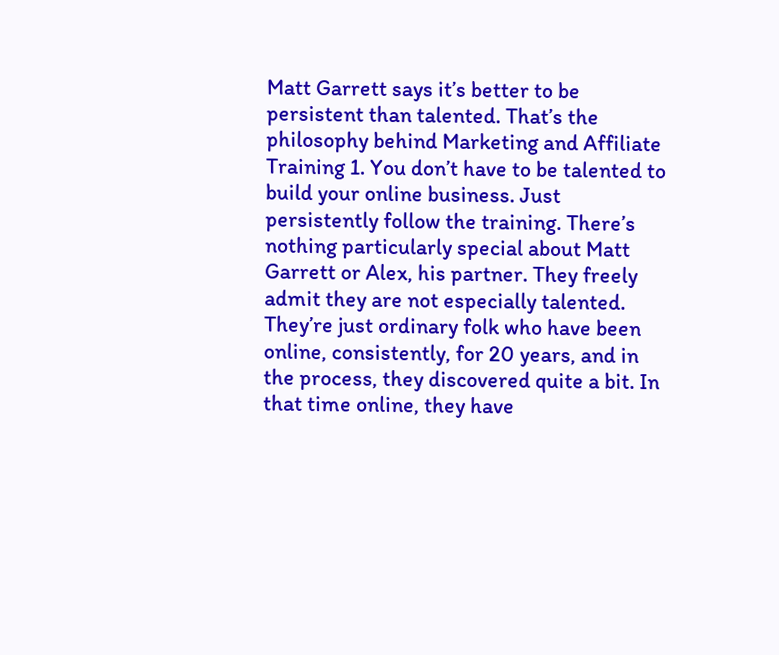Matt Garrett says it’s better to be persistent than talented. That’s the philosophy behind Marketing and Affiliate Training 1. You don’t have to be talented to build your online business. Just persistently follow the training. There’s nothing particularly special about Matt Garrett or Alex, his partner. They freely admit they are not especially talented. They’re just ordinary folk who have been online, consistently, for 20 years, and in the process, they discovered quite a bit. In that time online, they have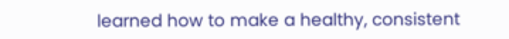learned how to make a healthy, consistent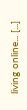living online... [...]